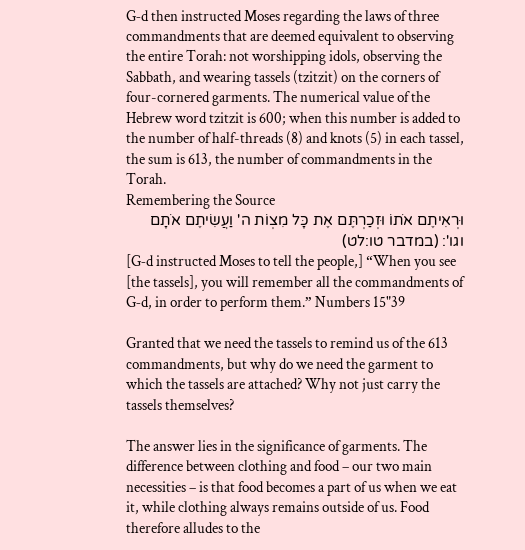G‑d then instructed Moses regarding the laws of three commandments that are deemed equivalent to observing the entire Torah: not worshipping idols, observing the Sabbath, and wearing tassels (tzitzit) on the corners of four-cornered garments. The numerical value of the Hebrew word tzitzit is 600; when this number is added to the number of half-threads (8) and knots (5) in each tassel, the sum is 613, the number of commandments in the Torah.
Remembering the Source
וּרְאִיתֶם אֹתוֹ וּזְכַרְתֶּם אֶת כָּל מִצְוֹת ה' וַעֲשִׂיתֶם אֹתָם וגו': (במדבר טו:לט)
[G‑d instructed Moses to tell the people,] “When you see [the tassels], you will remember all the commandments of G‑d, in order to perform them.” Numbers 15"39

Granted that we need the tassels to remind us of the 613 commandments, but why do we need the garment to which the tassels are attached? Why not just carry the tassels themselves?

The answer lies in the significance of garments. The difference between clothing and food – our two main necessities – is that food becomes a part of us when we eat it, while clothing always remains outside of us. Food therefore alludes to the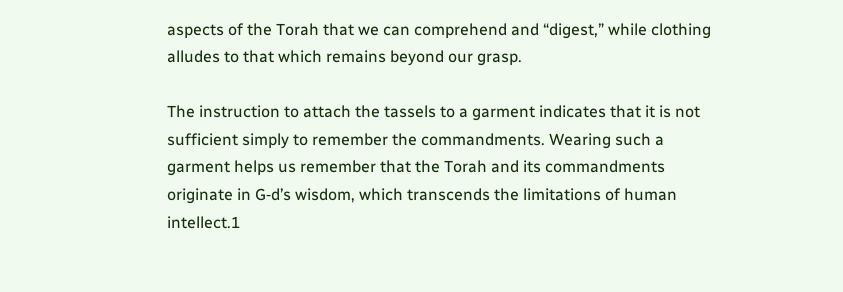aspects of the Torah that we can comprehend and “digest,” while clothing alludes to that which remains beyond our grasp.

The instruction to attach the tassels to a garment indicates that it is not sufficient simply to remember the commandments. Wearing such a garment helps us remember that the Torah and its commandments originate in G‑d’s wisdom, which transcends the limitations of human intellect.1